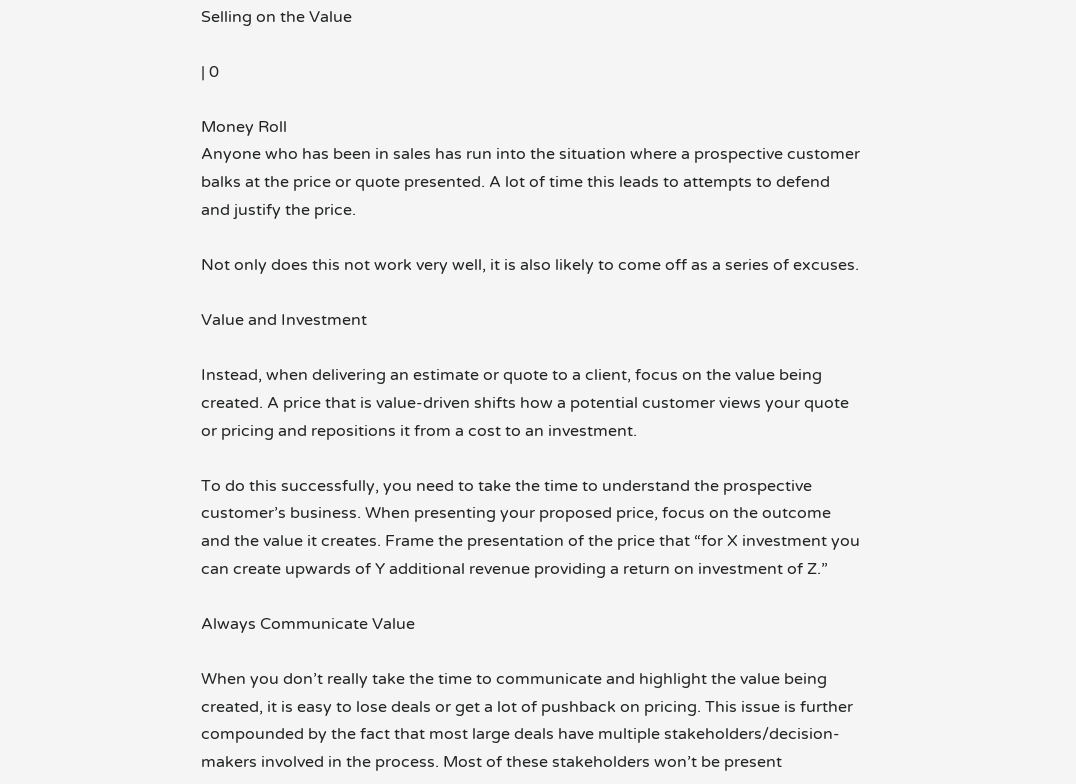Selling on the Value

| 0

Money Roll
Anyone who has been in sales has run into the situation where a prospective customer balks at the price or quote presented. A lot of time this leads to attempts to defend and justify the price.

Not only does this not work very well, it is also likely to come off as a series of excuses.

Value and Investment

Instead, when delivering an estimate or quote to a client, focus on the value being created. A price that is value-driven shifts how a potential customer views your quote or pricing and repositions it from a cost to an investment.

To do this successfully, you need to take the time to understand the prospective customer’s business. When presenting your proposed price, focus on the outcome and the value it creates. Frame the presentation of the price that “for X investment you can create upwards of Y additional revenue providing a return on investment of Z.”

Always Communicate Value

When you don’t really take the time to communicate and highlight the value being created, it is easy to lose deals or get a lot of pushback on pricing. This issue is further compounded by the fact that most large deals have multiple stakeholders/decision-makers involved in the process. Most of these stakeholders won’t be present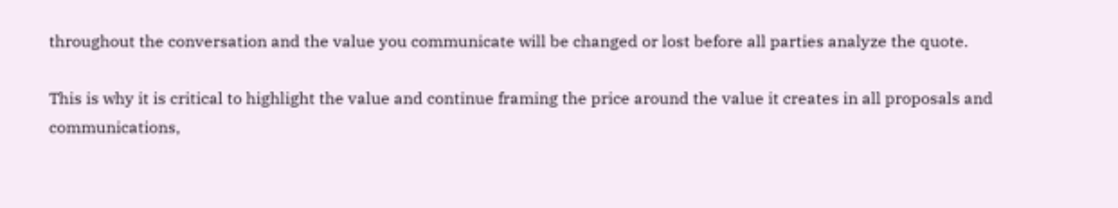throughout the conversation and the value you communicate will be changed or lost before all parties analyze the quote.

This is why it is critical to highlight the value and continue framing the price around the value it creates in all proposals and communications,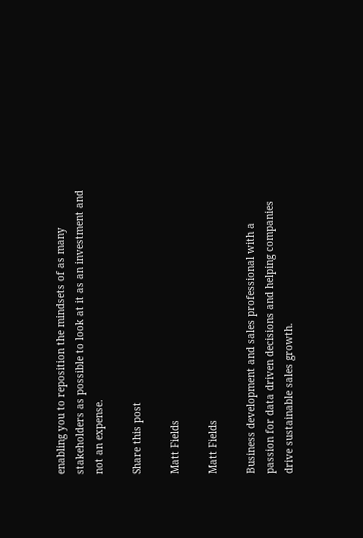enabling you to reposition the mindsets of as many stakeholders as possible to look at it as an investment and not an expense.

Share this post

Matt Fields

Matt Fields

Business development and sales professional with a passion for data driven decisions and helping companies drive sustainable sales growth.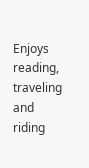Enjoys reading, traveling and riding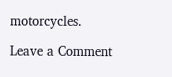motorcycles.

Leave a Comment